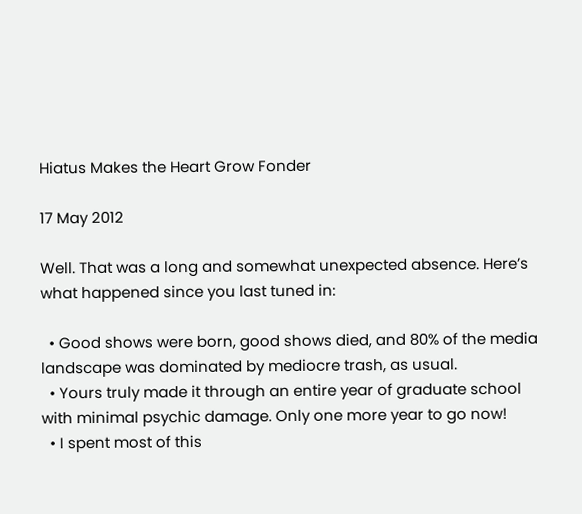Hiatus Makes the Heart Grow Fonder

17 May 2012

Well. That was a long and somewhat unexpected absence. Here’s what happened since you last tuned in:

  • Good shows were born, good shows died, and 80% of the media landscape was dominated by mediocre trash, as usual.
  • Yours truly made it through an entire year of graduate school with minimal psychic damage. Only one more year to go now!
  • I spent most of this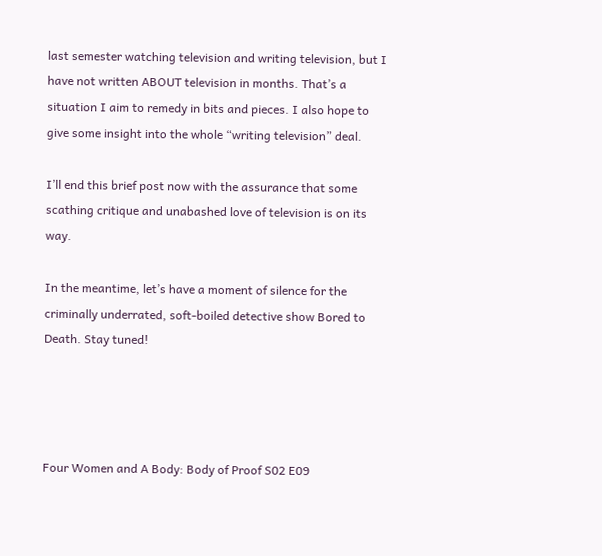last semester watching television and writing television, but I have not written ABOUT television in months. That’s a situation I aim to remedy in bits and pieces. I also hope to give some insight into the whole “writing television” deal.

I’ll end this brief post now with the assurance that some scathing critique and unabashed love of television is on its way.

In the meantime, let’s have a moment of silence for the criminally underrated, soft-boiled detective show Bored to Death. Stay tuned!




Four Women and A Body: Body of Proof S02 E09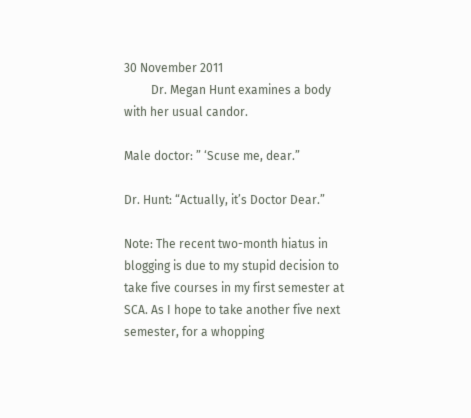30 November 2011
         Dr. Megan Hunt examines a body with her usual candor.

Male doctor: ” ‘Scuse me, dear.”

Dr. Hunt: “Actually, it’s Doctor Dear.”

Note: The recent two-month hiatus in blogging is due to my stupid decision to take five courses in my first semester at SCA. As I hope to take another five next semester, for a whopping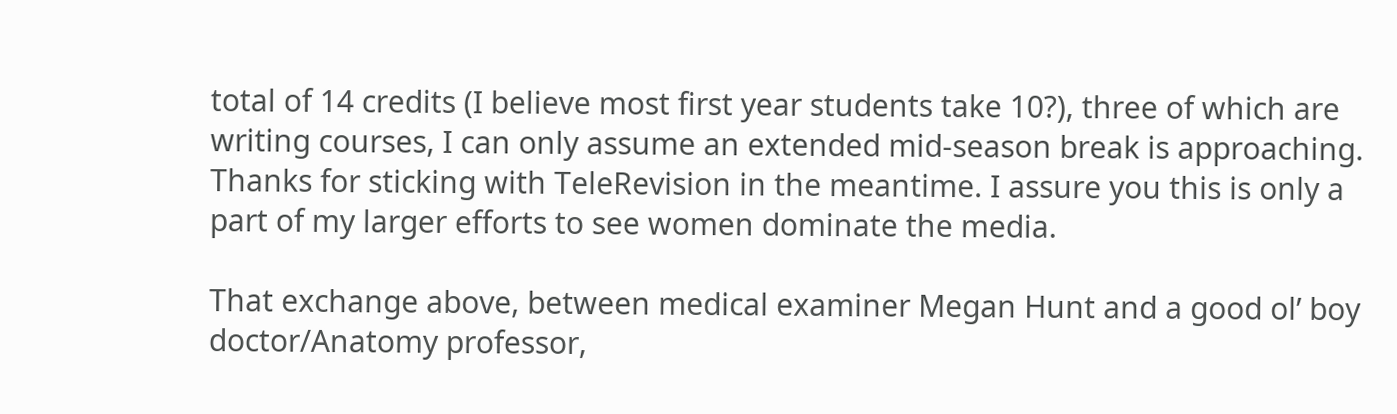total of 14 credits (I believe most first year students take 10?), three of which are writing courses, I can only assume an extended mid-season break is approaching. Thanks for sticking with TeleRevision in the meantime. I assure you this is only a part of my larger efforts to see women dominate the media.

That exchange above, between medical examiner Megan Hunt and a good ol’ boy doctor/Anatomy professor,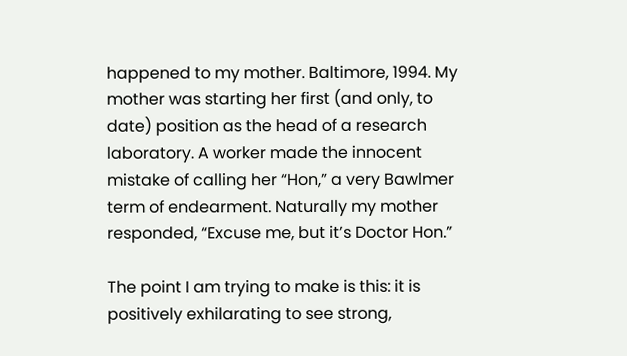happened to my mother. Baltimore, 1994. My mother was starting her first (and only, to date) position as the head of a research laboratory. A worker made the innocent mistake of calling her “Hon,” a very Bawlmer term of endearment. Naturally my mother responded, “Excuse me, but it’s Doctor Hon.”

The point I am trying to make is this: it is positively exhilarating to see strong,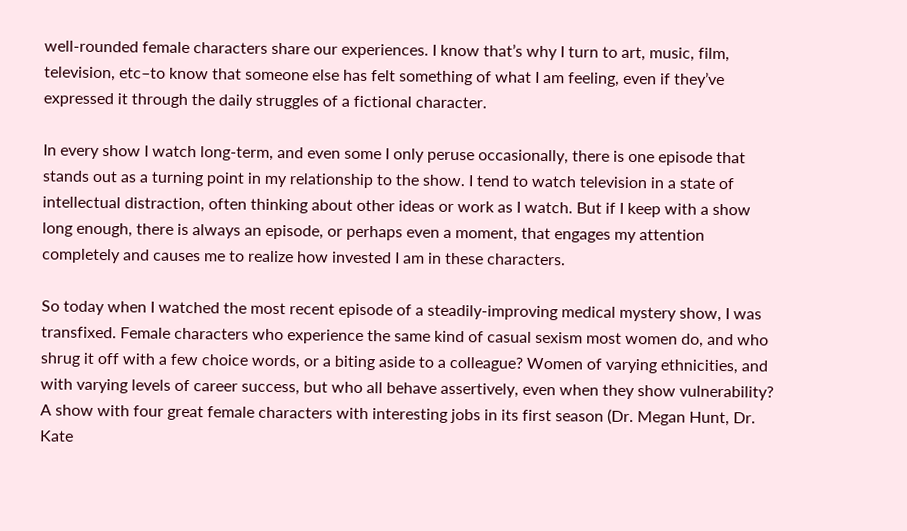well-rounded female characters share our experiences. I know that’s why I turn to art, music, film, television, etc–to know that someone else has felt something of what I am feeling, even if they’ve expressed it through the daily struggles of a fictional character.

In every show I watch long-term, and even some I only peruse occasionally, there is one episode that stands out as a turning point in my relationship to the show. I tend to watch television in a state of intellectual distraction, often thinking about other ideas or work as I watch. But if I keep with a show long enough, there is always an episode, or perhaps even a moment, that engages my attention completely and causes me to realize how invested I am in these characters.

So today when I watched the most recent episode of a steadily-improving medical mystery show, I was transfixed. Female characters who experience the same kind of casual sexism most women do, and who shrug it off with a few choice words, or a biting aside to a colleague? Women of varying ethnicities, and with varying levels of career success, but who all behave assertively, even when they show vulnerability? A show with four great female characters with interesting jobs in its first season (Dr. Megan Hunt, Dr. Kate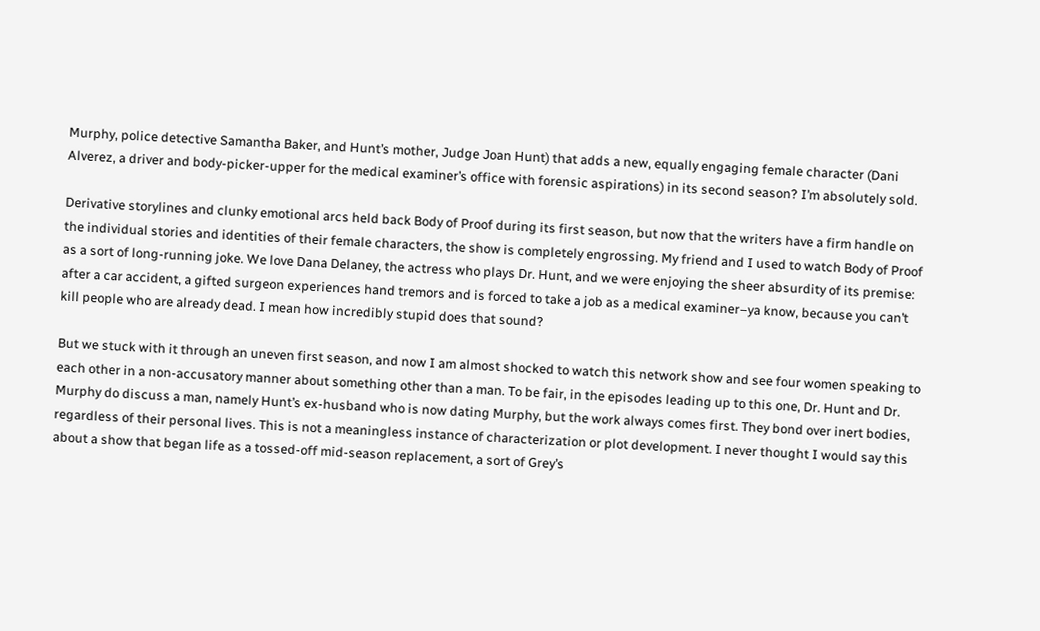Murphy, police detective Samantha Baker, and Hunt’s mother, Judge Joan Hunt) that adds a new, equally engaging female character (Dani Alverez, a driver and body-picker-upper for the medical examiner’s office with forensic aspirations) in its second season? I’m absolutely sold.

Derivative storylines and clunky emotional arcs held back Body of Proof during its first season, but now that the writers have a firm handle on the individual stories and identities of their female characters, the show is completely engrossing. My friend and I used to watch Body of Proof  as a sort of long-running joke. We love Dana Delaney, the actress who plays Dr. Hunt, and we were enjoying the sheer absurdity of its premise: after a car accident, a gifted surgeon experiences hand tremors and is forced to take a job as a medical examiner–ya know, because you can’t kill people who are already dead. I mean how incredibly stupid does that sound?

But we stuck with it through an uneven first season, and now I am almost shocked to watch this network show and see four women speaking to each other in a non-accusatory manner about something other than a man. To be fair, in the episodes leading up to this one, Dr. Hunt and Dr. Murphy do discuss a man, namely Hunt’s ex-husband who is now dating Murphy, but the work always comes first. They bond over inert bodies, regardless of their personal lives. This is not a meaningless instance of characterization or plot development. I never thought I would say this about a show that began life as a tossed-off mid-season replacement, a sort of Grey’s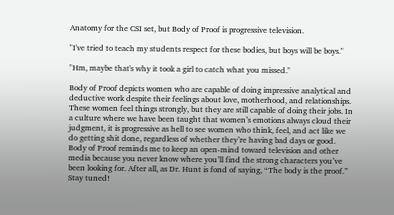Anatomy for the CSI set, but Body of Proof is progressive television.

"I've tried to teach my students respect for these bodies, but boys will be boys."

"Hm, maybe that's why it took a girl to catch what you missed."

Body of Proof depicts women who are capable of doing impressive analytical and deductive work despite their feelings about love, motherhood, and relationships. These women feel things strongly, but they are still capable of doing their jobs. In a culture where we have been taught that women’s emotions always cloud their judgment, it is progressive as hell to see women who think, feel, and act like we do getting shit done, regardless of whether they’re having bad days or good. Body of Proof reminds me to keep an open-mind toward television and other media because you never know where you’ll find the strong characters you’ve been looking for. After all, as Dr. Hunt is fond of saying, “The body is the proof.” Stay tuned!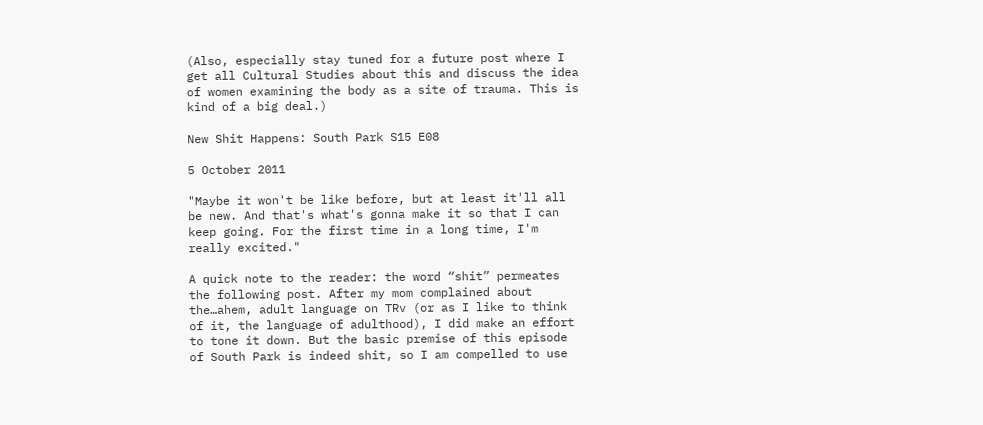(Also, especially stay tuned for a future post where I get all Cultural Studies about this and discuss the idea of women examining the body as a site of trauma. This is kind of a big deal.)

New Shit Happens: South Park S15 E08

5 October 2011

"Maybe it won't be like before, but at least it'll all be new. And that's what's gonna make it so that I can keep going. For the first time in a long time, I'm really excited."

A quick note to the reader: the word “shit” permeates the following post. After my mom complained about the…ahem, adult language on TRv (or as I like to think of it, the language of adulthood), I did make an effort to tone it down. But the basic premise of this episode of South Park is indeed shit, so I am compelled to use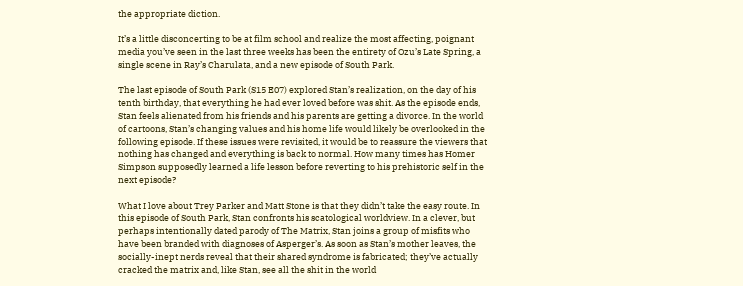the appropriate diction.

It’s a little disconcerting to be at film school and realize the most affecting, poignant media you’ve seen in the last three weeks has been the entirety of Ozu’s Late Spring, a single scene in Ray’s Charulata, and a new episode of South Park.

The last episode of South Park (S15 E07) explored Stan’s realization, on the day of his tenth birthday, that everything he had ever loved before was shit. As the episode ends, Stan feels alienated from his friends and his parents are getting a divorce. In the world of cartoons, Stan’s changing values and his home life would likely be overlooked in the following episode. If these issues were revisited, it would be to reassure the viewers that nothing has changed and everything is back to normal. How many times has Homer Simpson supposedly learned a life lesson before reverting to his prehistoric self in the next episode?

What I love about Trey Parker and Matt Stone is that they didn’t take the easy route. In this episode of South Park, Stan confronts his scatological worldview. In a clever, but perhaps intentionally dated parody of The Matrix, Stan joins a group of misfits who have been branded with diagnoses of Asperger’s. As soon as Stan’s mother leaves, the socially-inept nerds reveal that their shared syndrome is fabricated; they’ve actually cracked the matrix and, like Stan, see all the shit in the world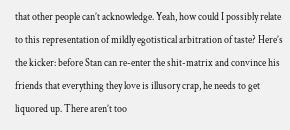that other people can’t acknowledge. Yeah, how could I possibly relate to this representation of mildly egotistical arbitration of taste? Here’s the kicker: before Stan can re-enter the shit-matrix and convince his friends that everything they love is illusory crap, he needs to get liquored up. There aren’t too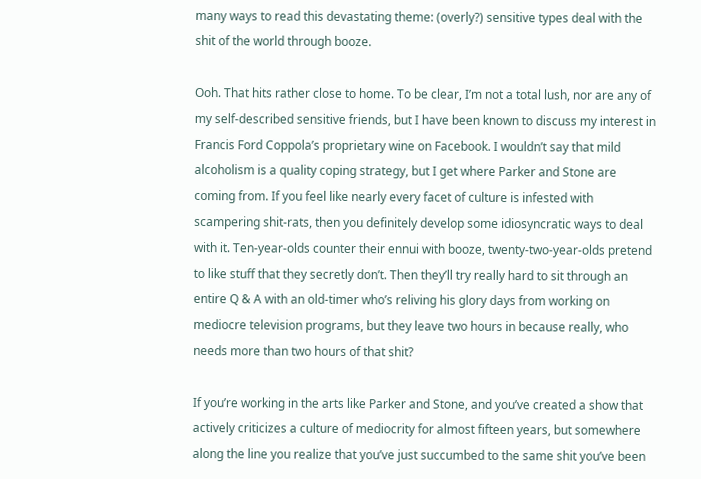many ways to read this devastating theme: (overly?) sensitive types deal with the shit of the world through booze.

Ooh. That hits rather close to home. To be clear, I’m not a total lush, nor are any of my self-described sensitive friends, but I have been known to discuss my interest in Francis Ford Coppola’s proprietary wine on Facebook. I wouldn’t say that mild alcoholism is a quality coping strategy, but I get where Parker and Stone are coming from. If you feel like nearly every facet of culture is infested with scampering shit-rats, then you definitely develop some idiosyncratic ways to deal with it. Ten-year-olds counter their ennui with booze, twenty-two-year-olds pretend to like stuff that they secretly don’t. Then they’ll try really hard to sit through an entire Q & A with an old-timer who’s reliving his glory days from working on mediocre television programs, but they leave two hours in because really, who needs more than two hours of that shit?

If you’re working in the arts like Parker and Stone, and you’ve created a show that actively criticizes a culture of mediocrity for almost fifteen years, but somewhere along the line you realize that you’ve just succumbed to the same shit you’ve been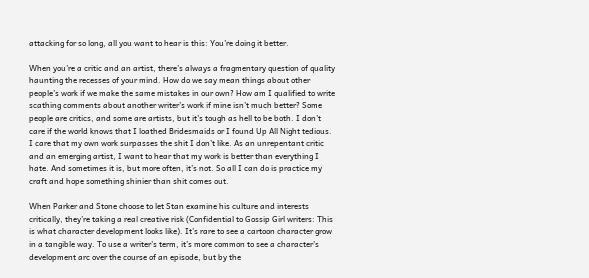attacking for so long, all you want to hear is this: You’re doing it better.

When you’re a critic and an artist, there’s always a fragmentary question of quality haunting the recesses of your mind. How do we say mean things about other people’s work if we make the same mistakes in our own? How am I qualified to write scathing comments about another writer’s work if mine isn’t much better? Some people are critics, and some are artists, but it’s tough as hell to be both. I don’t care if the world knows that I loathed Bridesmaids or I found Up All Night tedious. I care that my own work surpasses the shit I don’t like. As an unrepentant critic and an emerging artist, I want to hear that my work is better than everything I hate. And sometimes it is, but more often, it’s not. So all I can do is practice my craft and hope something shinier than shit comes out.

When Parker and Stone choose to let Stan examine his culture and interests critically, they’re taking a real creative risk (Confidential to Gossip Girl writers: This is what character development looks like). It’s rare to see a cartoon character grow in a tangible way. To use a writer’s term, it’s more common to see a character’s development arc over the course of an episode, but by the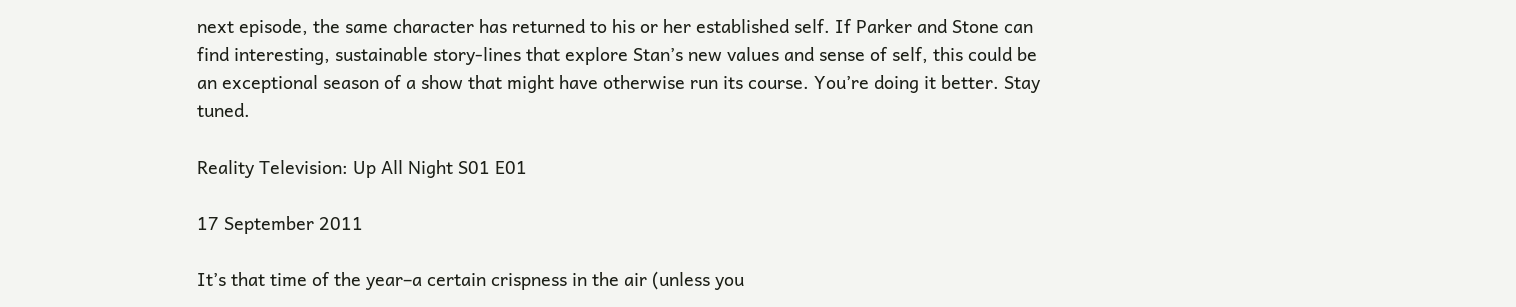next episode, the same character has returned to his or her established self. If Parker and Stone can find interesting, sustainable story-lines that explore Stan’s new values and sense of self, this could be an exceptional season of a show that might have otherwise run its course. You’re doing it better. Stay tuned.

Reality Television: Up All Night S01 E01

17 September 2011

It’s that time of the year–a certain crispness in the air (unless you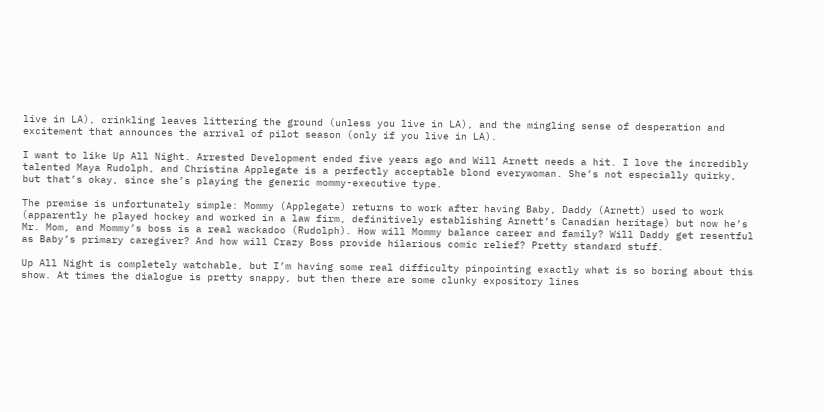live in LA), crinkling leaves littering the ground (unless you live in LA), and the mingling sense of desperation and excitement that announces the arrival of pilot season (only if you live in LA).

I want to like Up All Night. Arrested Development ended five years ago and Will Arnett needs a hit. I love the incredibly talented Maya Rudolph, and Christina Applegate is a perfectly acceptable blond everywoman. She’s not especially quirky, but that’s okay, since she’s playing the generic mommy-executive type.

The premise is unfortunately simple: Mommy (Applegate) returns to work after having Baby, Daddy (Arnett) used to work (apparently he played hockey and worked in a law firm, definitively establishing Arnett’s Canadian heritage) but now he’s Mr. Mom, and Mommy’s boss is a real wackadoo (Rudolph). How will Mommy balance career and family? Will Daddy get resentful as Baby’s primary caregiver? And how will Crazy Boss provide hilarious comic relief? Pretty standard stuff.

Up All Night is completely watchable, but I’m having some real difficulty pinpointing exactly what is so boring about this show. At times the dialogue is pretty snappy, but then there are some clunky expository lines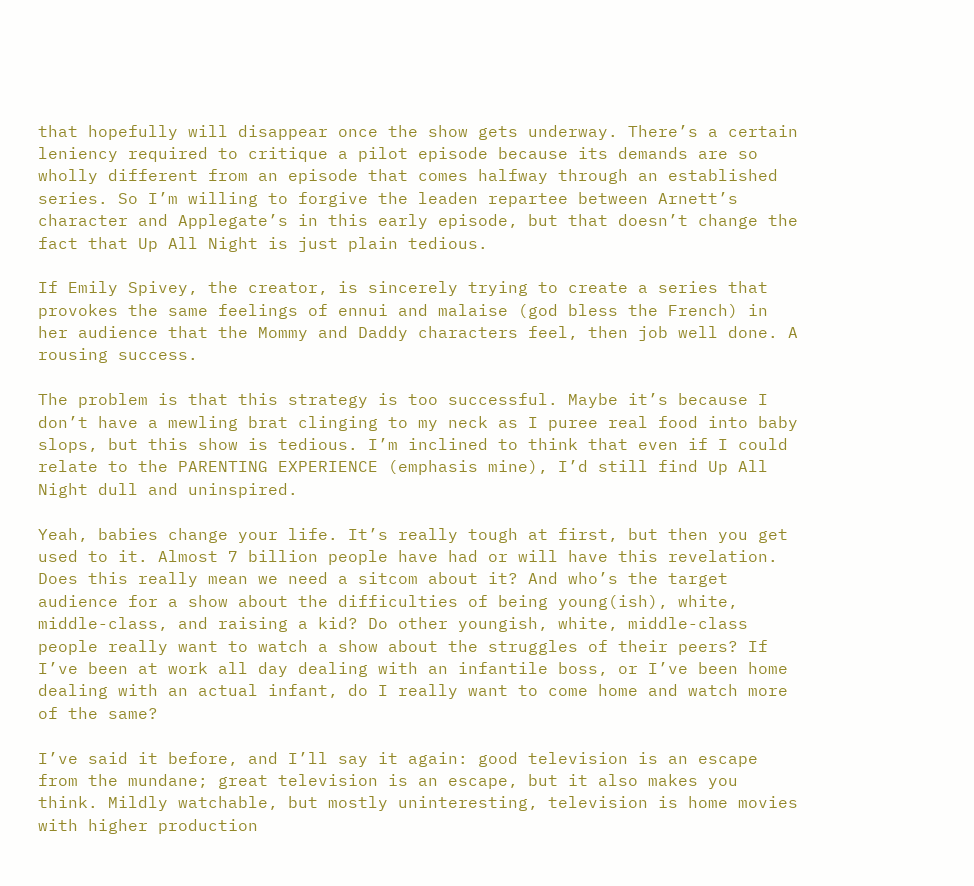that hopefully will disappear once the show gets underway. There’s a certain leniency required to critique a pilot episode because its demands are so wholly different from an episode that comes halfway through an established series. So I’m willing to forgive the leaden repartee between Arnett’s character and Applegate’s in this early episode, but that doesn’t change the fact that Up All Night is just plain tedious.

If Emily Spivey, the creator, is sincerely trying to create a series that provokes the same feelings of ennui and malaise (god bless the French) in her audience that the Mommy and Daddy characters feel, then job well done. A rousing success.

The problem is that this strategy is too successful. Maybe it’s because I don’t have a mewling brat clinging to my neck as I puree real food into baby slops, but this show is tedious. I’m inclined to think that even if I could relate to the PARENTING EXPERIENCE (emphasis mine), I’d still find Up All Night dull and uninspired.

Yeah, babies change your life. It’s really tough at first, but then you get used to it. Almost 7 billion people have had or will have this revelation. Does this really mean we need a sitcom about it? And who’s the target audience for a show about the difficulties of being young(ish), white, middle-class, and raising a kid? Do other youngish, white, middle-class people really want to watch a show about the struggles of their peers? If I’ve been at work all day dealing with an infantile boss, or I’ve been home dealing with an actual infant, do I really want to come home and watch more of the same?

I’ve said it before, and I’ll say it again: good television is an escape from the mundane; great television is an escape, but it also makes you think. Mildly watchable, but mostly uninteresting, television is home movies with higher production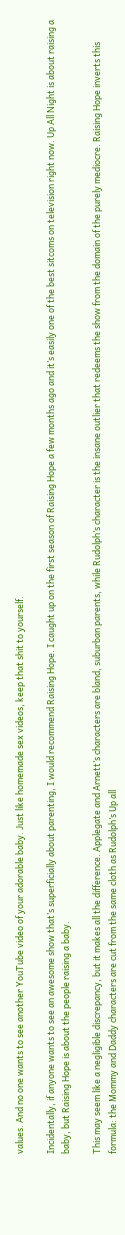values. And no one wants to see another YouTube video of your adorable baby. Just like homemade sex videos, keep that shit to yourself.

Incidentally, if anyone wants to see an awesome show that’s superficially about parenting, I would recommend Raising Hope. I caught up on the first season of Raising Hope a few months ago and it’s easily one of the best sitcoms on television right now. Up All Night is about raising a baby, but Raising Hope is about the people raising a baby.

This may seem like a negligible discrepancy, but it makes all the difference. Applegate and Arnett’s characters are bland, suburban parents, while Rudolph’s character is the insane outlier that redeems the show from the domain of the purely mediocre. Raising Hope inverts this formula: the Mommy and Daddy characters are cut from the same cloth as Rudolph’s Up all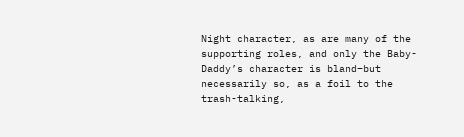Night character, as are many of the supporting roles, and only the Baby-Daddy’s character is bland–but necessarily so, as a foil to the trash-talking,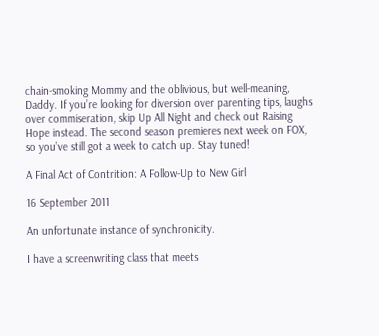chain-smoking Mommy and the oblivious, but well-meaning, Daddy. If you’re looking for diversion over parenting tips, laughs over commiseration, skip Up All Night and check out Raising Hope instead. The second season premieres next week on FOX, so you’ve still got a week to catch up. Stay tuned!

A Final Act of Contrition: A Follow-Up to New Girl

16 September 2011

An unfortunate instance of synchronicity.

I have a screenwriting class that meets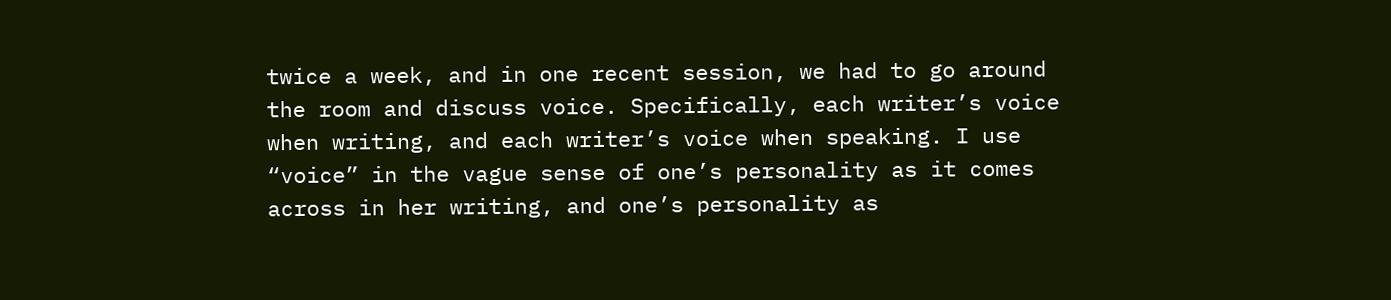twice a week, and in one recent session, we had to go around the room and discuss voice. Specifically, each writer’s voice when writing, and each writer’s voice when speaking. I use “voice” in the vague sense of one’s personality as it comes across in her writing, and one’s personality as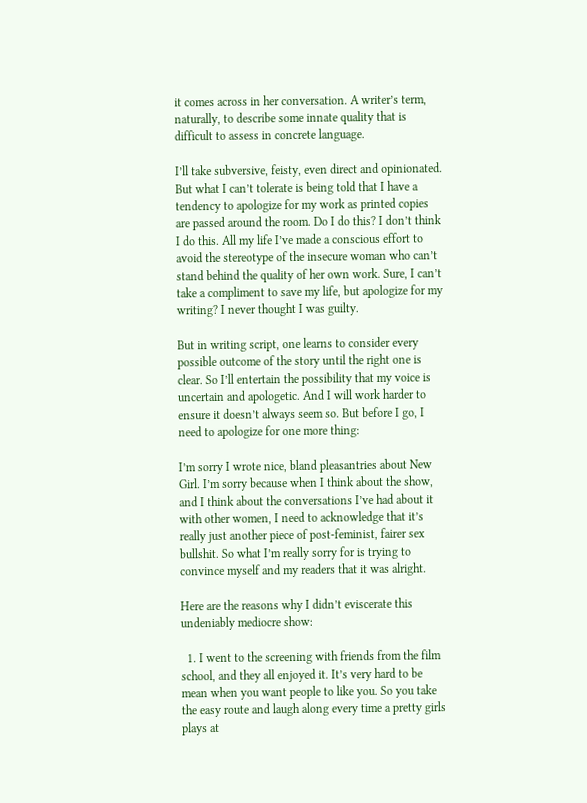it comes across in her conversation. A writer’s term, naturally, to describe some innate quality that is difficult to assess in concrete language.

I’ll take subversive, feisty, even direct and opinionated. But what I can’t tolerate is being told that I have a tendency to apologize for my work as printed copies are passed around the room. Do I do this? I don’t think I do this. All my life I’ve made a conscious effort to avoid the stereotype of the insecure woman who can’t stand behind the quality of her own work. Sure, I can’t take a compliment to save my life, but apologize for my writing? I never thought I was guilty.

But in writing script, one learns to consider every possible outcome of the story until the right one is clear. So I’ll entertain the possibility that my voice is uncertain and apologetic. And I will work harder to ensure it doesn’t always seem so. But before I go, I need to apologize for one more thing:

I’m sorry I wrote nice, bland pleasantries about New Girl. I’m sorry because when I think about the show, and I think about the conversations I’ve had about it with other women, I need to acknowledge that it’s really just another piece of post-feminist, fairer sex bullshit. So what I’m really sorry for is trying to convince myself and my readers that it was alright.

Here are the reasons why I didn’t eviscerate this undeniably mediocre show:

  1. I went to the screening with friends from the film school, and they all enjoyed it. It’s very hard to be mean when you want people to like you. So you take the easy route and laugh along every time a pretty girls plays at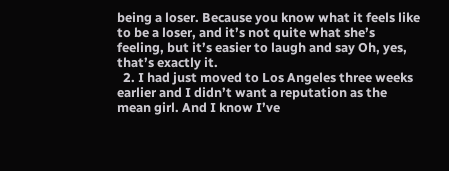being a loser. Because you know what it feels like to be a loser, and it’s not quite what she’s feeling, but it’s easier to laugh and say Oh, yes, that’s exactly it.
  2. I had just moved to Los Angeles three weeks earlier and I didn’t want a reputation as the mean girl. And I know I’ve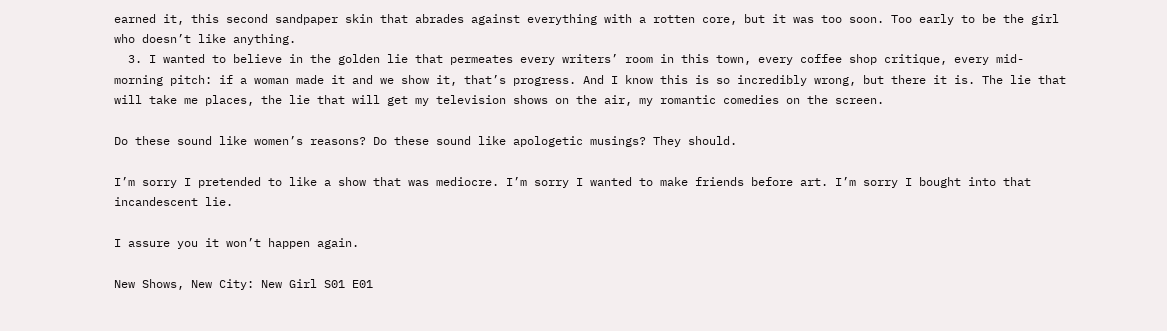earned it, this second sandpaper skin that abrades against everything with a rotten core, but it was too soon. Too early to be the girl who doesn’t like anything.
  3. I wanted to believe in the golden lie that permeates every writers’ room in this town, every coffee shop critique, every mid-morning pitch: if a woman made it and we show it, that’s progress. And I know this is so incredibly wrong, but there it is. The lie that will take me places, the lie that will get my television shows on the air, my romantic comedies on the screen.

Do these sound like women’s reasons? Do these sound like apologetic musings? They should.

I’m sorry I pretended to like a show that was mediocre. I’m sorry I wanted to make friends before art. I’m sorry I bought into that incandescent lie.

I assure you it won’t happen again.

New Shows, New City: New Girl S01 E01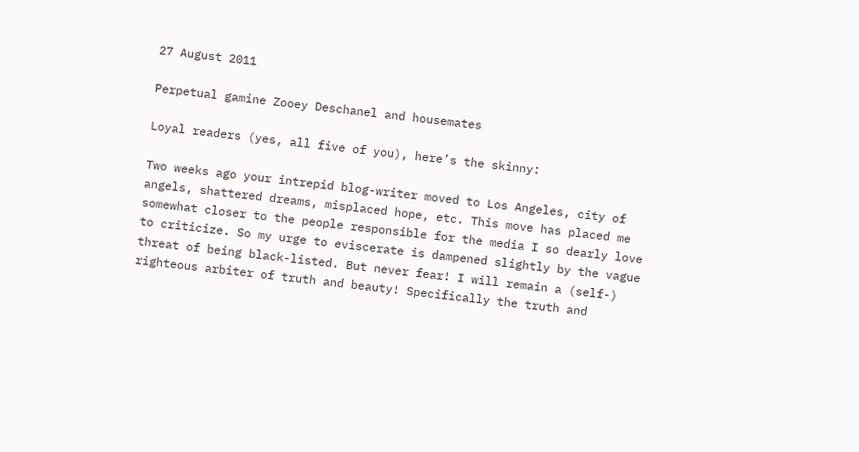27 August 2011

Perpetual gamine Zooey Deschanel and housemates

Loyal readers (yes, all five of you), here’s the skinny:

Two weeks ago your intrepid blog-writer moved to Los Angeles, city of angels, shattered dreams, misplaced hope, etc. This move has placed me somewhat closer to the people responsible for the media I so dearly love to criticize. So my urge to eviscerate is dampened slightly by the vague threat of being black-listed. But never fear! I will remain a (self-) righteous arbiter of truth and beauty! Specifically the truth and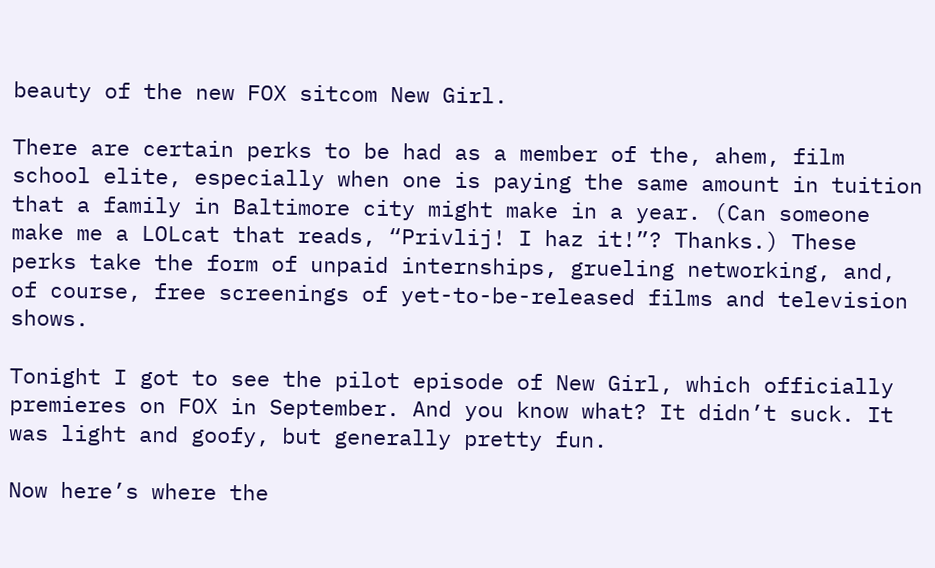beauty of the new FOX sitcom New Girl.

There are certain perks to be had as a member of the, ahem, film school elite, especially when one is paying the same amount in tuition that a family in Baltimore city might make in a year. (Can someone make me a LOLcat that reads, “Privlij! I haz it!”? Thanks.) These perks take the form of unpaid internships, grueling networking, and, of course, free screenings of yet-to-be-released films and television shows.

Tonight I got to see the pilot episode of New Girl, which officially premieres on FOX in September. And you know what? It didn’t suck. It was light and goofy, but generally pretty fun.

Now here’s where the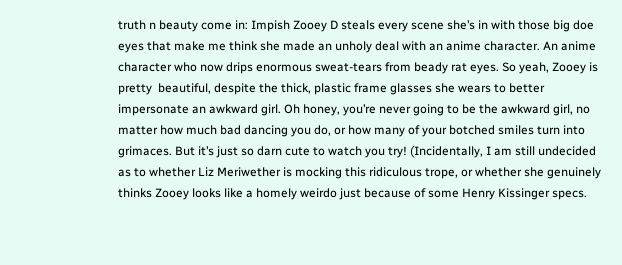truth n beauty come in: Impish Zooey D steals every scene she’s in with those big doe eyes that make me think she made an unholy deal with an anime character. An anime character who now drips enormous sweat-tears from beady rat eyes. So yeah, Zooey is pretty  beautiful, despite the thick, plastic frame glasses she wears to better impersonate an awkward girl. Oh honey, you’re never going to be the awkward girl, no matter how much bad dancing you do, or how many of your botched smiles turn into grimaces. But it’s just so darn cute to watch you try! (Incidentally, I am still undecided as to whether Liz Meriwether is mocking this ridiculous trope, or whether she genuinely thinks Zooey looks like a homely weirdo just because of some Henry Kissinger specs.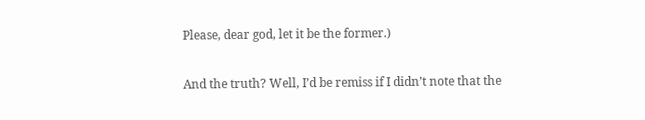Please, dear god, let it be the former.)

And the truth? Well, I’d be remiss if I didn’t note that the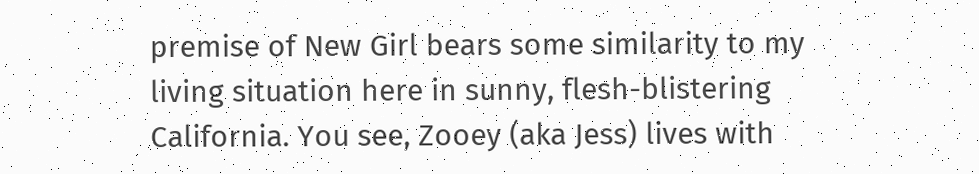premise of New Girl bears some similarity to my living situation here in sunny, flesh-blistering California. You see, Zooey (aka Jess) lives with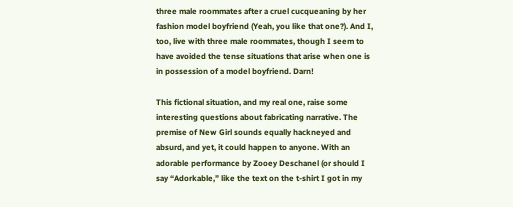three male roommates after a cruel cucqueaning by her fashion model boyfriend (Yeah, you like that one?). And I, too, live with three male roommates, though I seem to have avoided the tense situations that arise when one is in possession of a model boyfriend. Darn!

This fictional situation, and my real one, raise some interesting questions about fabricating narrative. The premise of New Girl sounds equally hackneyed and absurd, and yet, it could happen to anyone. With an adorable performance by Zooey Deschanel (or should I say “Adorkable,” like the text on the t-shirt I got in my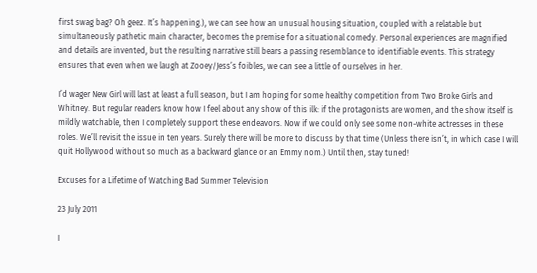first swag bag? Oh geez. It’s happening.), we can see how an unusual housing situation, coupled with a relatable but simultaneously pathetic main character, becomes the premise for a situational comedy. Personal experiences are magnified and details are invented, but the resulting narrative still bears a passing resemblance to identifiable events. This strategy ensures that even when we laugh at Zooey/Jess’s foibles, we can see a little of ourselves in her.

I’d wager New Girl will last at least a full season, but I am hoping for some healthy competition from Two Broke Girls and Whitney. But regular readers know how I feel about any show of this ilk: if the protagonists are women, and the show itself is mildly watchable, then I completely support these endeavors. Now if we could only see some non-white actresses in these roles. We’ll revisit the issue in ten years. Surely there will be more to discuss by that time (Unless there isn’t, in which case I will quit Hollywood without so much as a backward glance or an Emmy nom.) Until then, stay tuned!

Excuses for a Lifetime of Watching Bad Summer Television

23 July 2011

I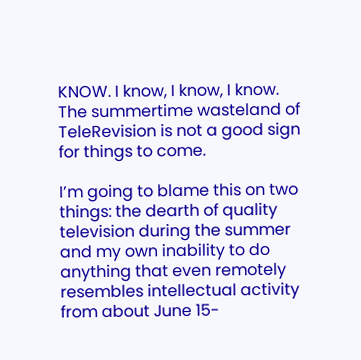KNOW. I know, I know, I know. The summertime wasteland of TeleRevision is not a good sign for things to come.

I’m going to blame this on two things: the dearth of quality television during the summer and my own inability to do anything that even remotely resembles intellectual activity from about June 15-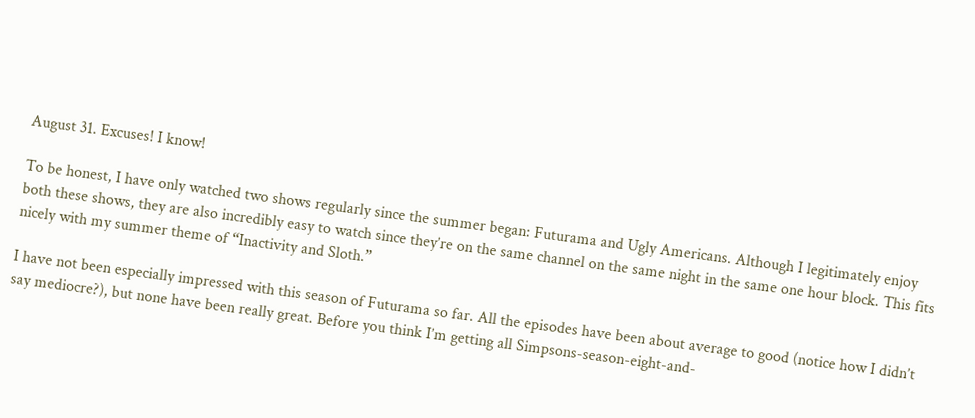August 31. Excuses! I know!

To be honest, I have only watched two shows regularly since the summer began: Futurama and Ugly Americans. Although I legitimately enjoy both these shows, they are also incredibly easy to watch since they’re on the same channel on the same night in the same one hour block. This fits nicely with my summer theme of “Inactivity and Sloth.”

I have not been especially impressed with this season of Futurama so far. All the episodes have been about average to good (notice how I didn’t say mediocre?), but none have been really great. Before you think I’m getting all Simpsons-season-eight-and-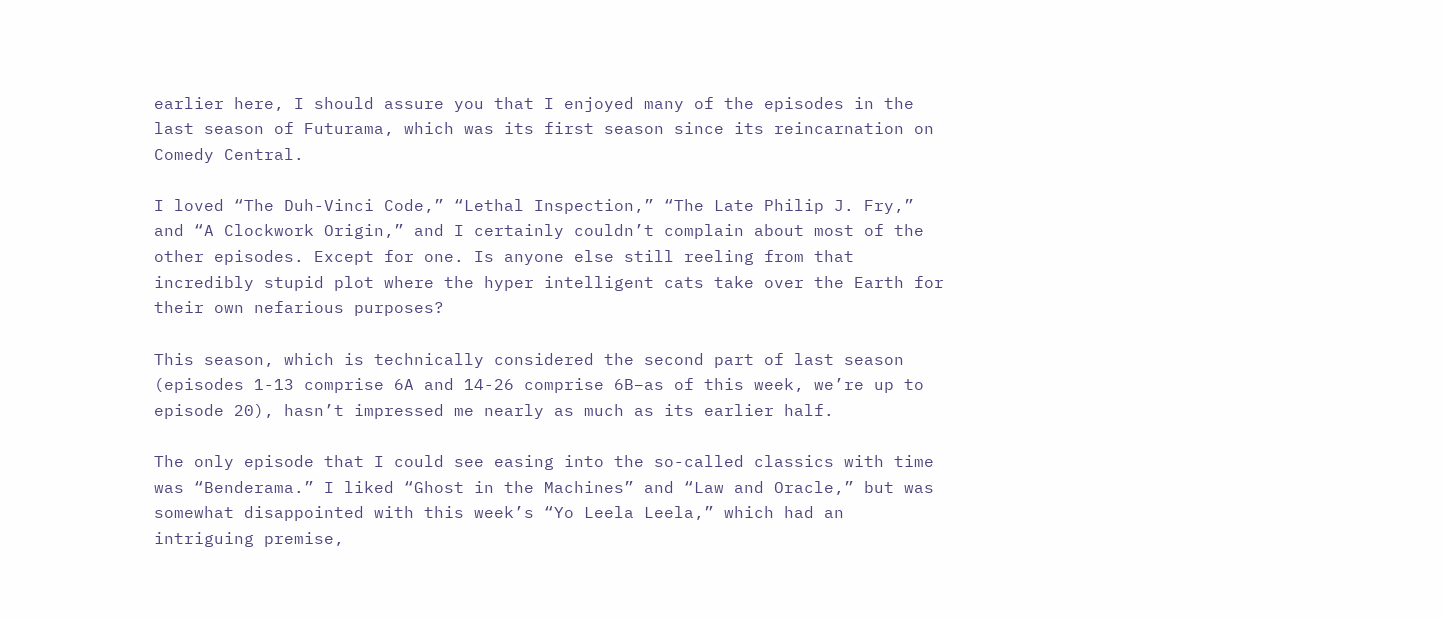earlier here, I should assure you that I enjoyed many of the episodes in the last season of Futurama, which was its first season since its reincarnation on Comedy Central.

I loved “The Duh-Vinci Code,” “Lethal Inspection,” “The Late Philip J. Fry,” and “A Clockwork Origin,” and I certainly couldn’t complain about most of the other episodes. Except for one. Is anyone else still reeling from that incredibly stupid plot where the hyper intelligent cats take over the Earth for their own nefarious purposes?

This season, which is technically considered the second part of last season (episodes 1-13 comprise 6A and 14-26 comprise 6B–as of this week, we’re up to episode 20), hasn’t impressed me nearly as much as its earlier half.

The only episode that I could see easing into the so-called classics with time was “Benderama.” I liked “Ghost in the Machines” and “Law and Oracle,” but was somewhat disappointed with this week’s “Yo Leela Leela,” which had an intriguing premise,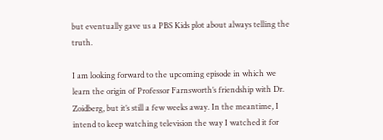but eventually gave us a PBS Kids plot about always telling the truth.

I am looking forward to the upcoming episode in which we learn the origin of Professor Farnsworth’s friendship with Dr. Zoidberg, but it’s still a few weeks away. In the meantime, I intend to keep watching television the way I watched it for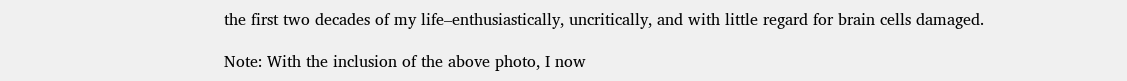the first two decades of my life–enthusiastically, uncritically, and with little regard for brain cells damaged.

Note: With the inclusion of the above photo, I now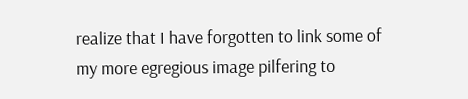realize that I have forgotten to link some of my more egregious image pilfering to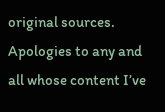original sources. Apologies to any and all whose content I’ve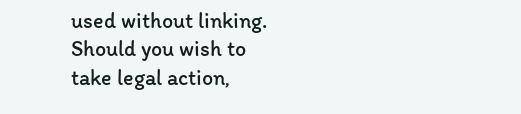used without linking. Should you wish to take legal action,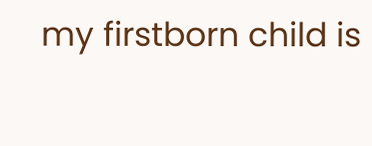my firstborn child is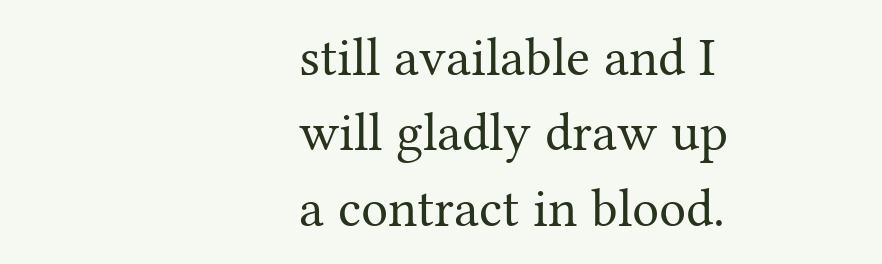still available and I will gladly draw up a contract in blood.